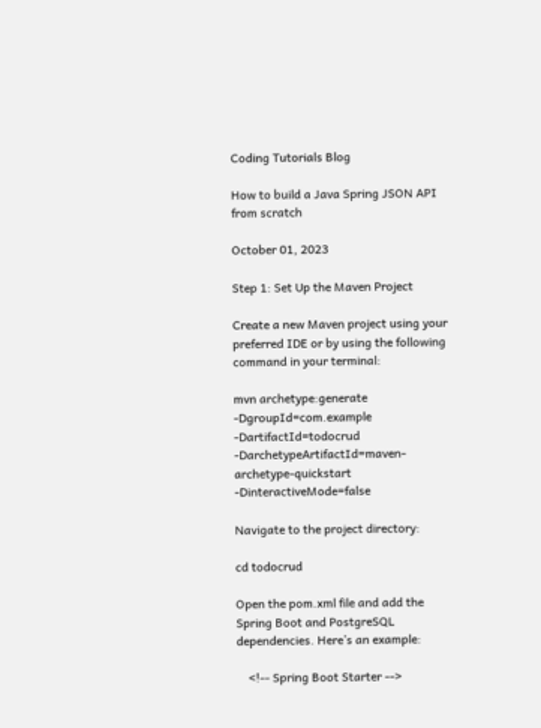Coding Tutorials Blog

How to build a Java Spring JSON API from scratch

October 01, 2023

Step 1: Set Up the Maven Project

Create a new Maven project using your preferred IDE or by using the following command in your terminal:

mvn archetype:generate -DgroupId=com.example -DartifactId=todocrud -DarchetypeArtifactId=maven-archetype-quickstart -DinteractiveMode=false

Navigate to the project directory:

cd todocrud

Open the pom.xml file and add the Spring Boot and PostgreSQL dependencies. Here’s an example:

    <!-- Spring Boot Starter -->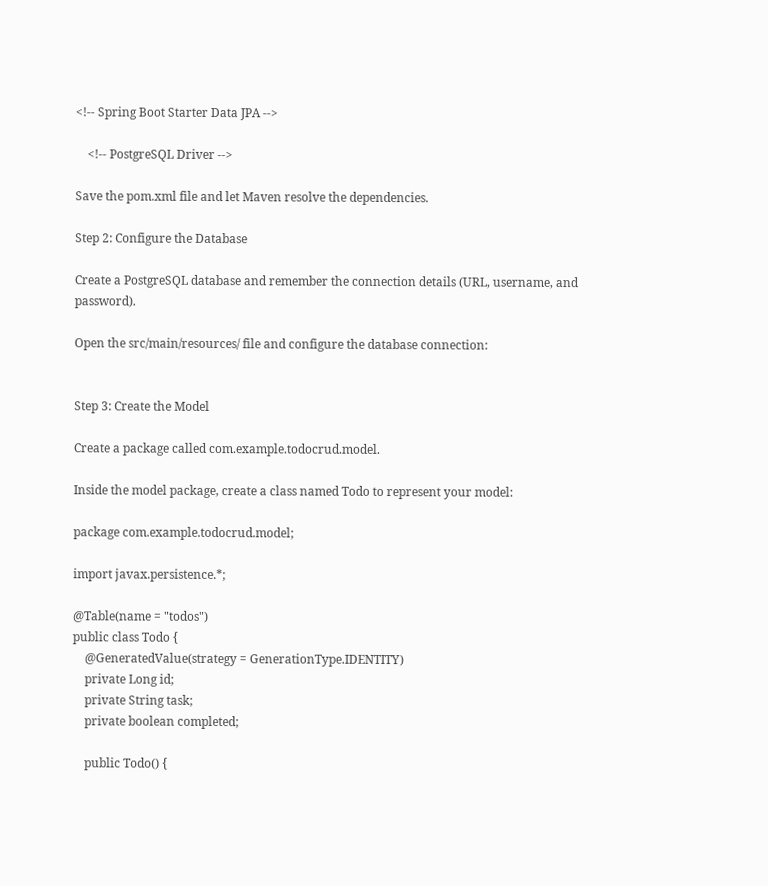<!-- Spring Boot Starter Data JPA -->

    <!-- PostgreSQL Driver -->

Save the pom.xml file and let Maven resolve the dependencies.

Step 2: Configure the Database

Create a PostgreSQL database and remember the connection details (URL, username, and password).

Open the src/main/resources/ file and configure the database connection:


Step 3: Create the Model

Create a package called com.example.todocrud.model.

Inside the model package, create a class named Todo to represent your model:

package com.example.todocrud.model;

import javax.persistence.*;

@Table(name = "todos")
public class Todo {
    @GeneratedValue(strategy = GenerationType.IDENTITY)
    private Long id;
    private String task;
    private boolean completed;

    public Todo() {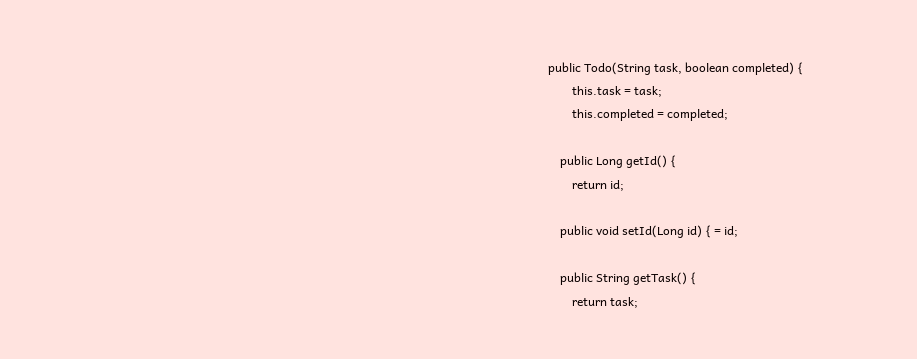public Todo(String task, boolean completed) {
        this.task = task;
        this.completed = completed;

    public Long getId() {
        return id;

    public void setId(Long id) { = id;

    public String getTask() {
        return task;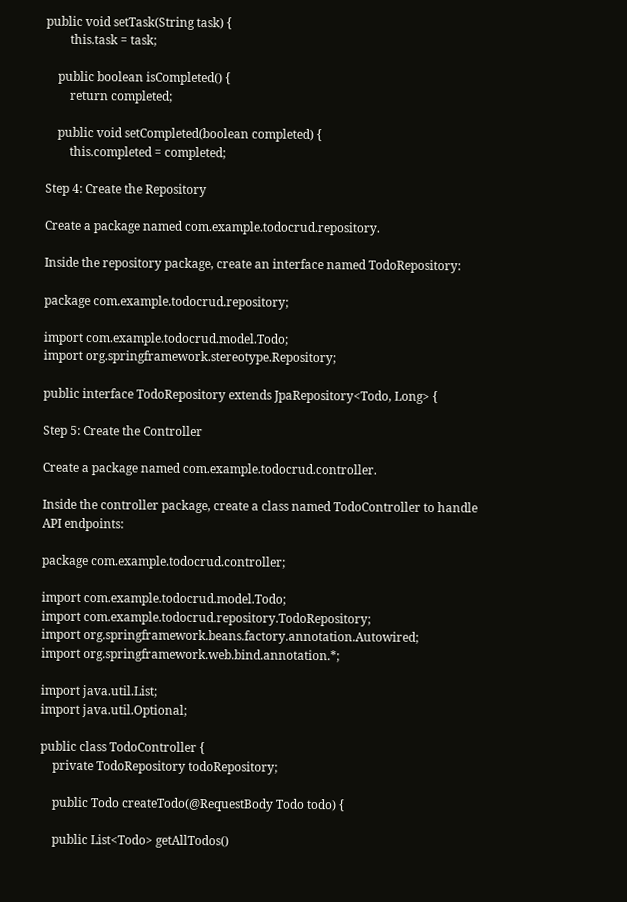public void setTask(String task) {
        this.task = task;

    public boolean isCompleted() {
        return completed;

    public void setCompleted(boolean completed) {
        this.completed = completed;

Step 4: Create the Repository

Create a package named com.example.todocrud.repository.

Inside the repository package, create an interface named TodoRepository:

package com.example.todocrud.repository;

import com.example.todocrud.model.Todo;
import org.springframework.stereotype.Repository;

public interface TodoRepository extends JpaRepository<Todo, Long> {

Step 5: Create the Controller

Create a package named com.example.todocrud.controller.

Inside the controller package, create a class named TodoController to handle API endpoints:

package com.example.todocrud.controller;

import com.example.todocrud.model.Todo;
import com.example.todocrud.repository.TodoRepository;
import org.springframework.beans.factory.annotation.Autowired;
import org.springframework.web.bind.annotation.*;

import java.util.List;
import java.util.Optional;

public class TodoController {
    private TodoRepository todoRepository;

    public Todo createTodo(@RequestBody Todo todo) {

    public List<Todo> getAllTodos()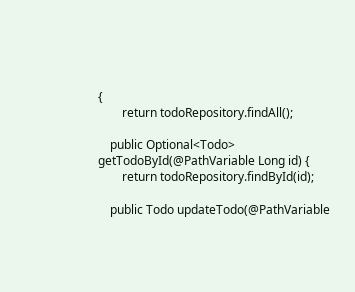{
        return todoRepository.findAll();

    public Optional<Todo> getTodoById(@PathVariable Long id) {
        return todoRepository.findById(id);

    public Todo updateTodo(@PathVariable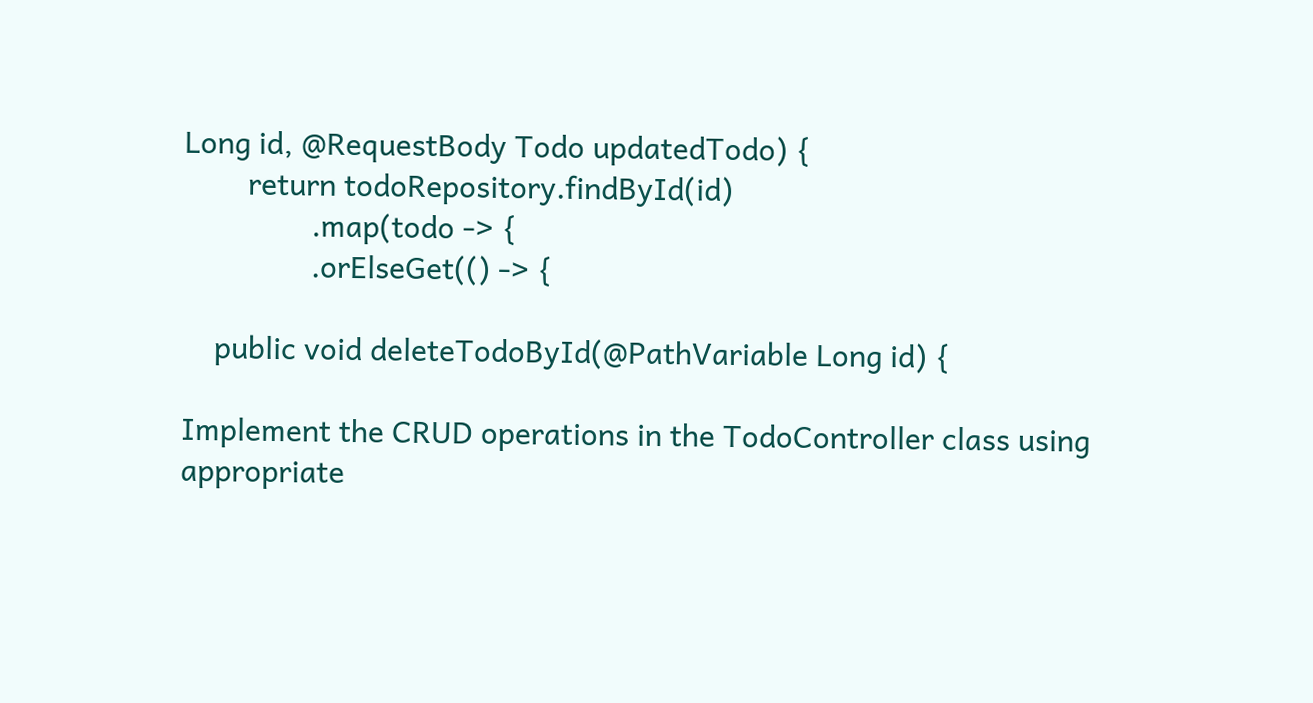Long id, @RequestBody Todo updatedTodo) {
        return todoRepository.findById(id)
                .map(todo -> {
                .orElseGet(() -> {

    public void deleteTodoById(@PathVariable Long id) {

Implement the CRUD operations in the TodoController class using appropriate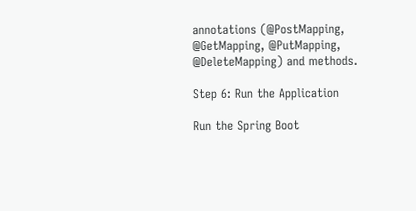annotations (@PostMapping, @GetMapping, @PutMapping, @DeleteMapping) and methods.

Step 6: Run the Application

Run the Spring Boot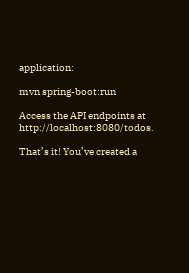application:

mvn spring-boot:run

Access the API endpoints at http://localhost:8080/todos.

That’s it! You’ve created a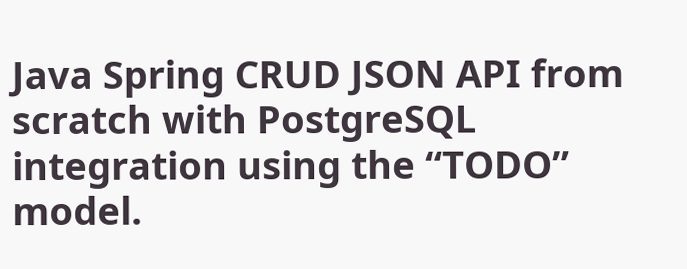Java Spring CRUD JSON API from scratch with PostgreSQL integration using the “TODO” model.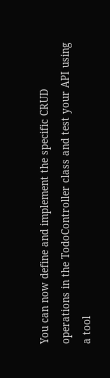You can now define and implement the specific CRUD operations in the TodoController class and test your API using a tool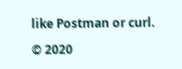like Postman or curl.

© 2020